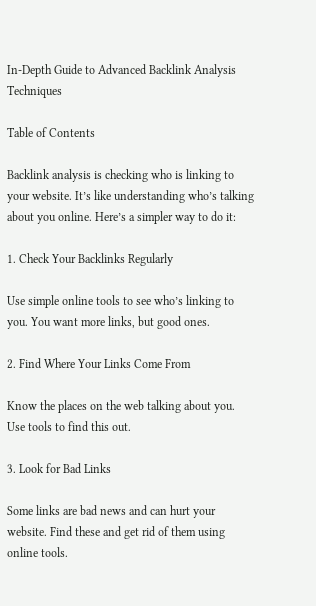In-Depth Guide to Advanced Backlink Analysis Techniques

Table of Contents

Backlink analysis is checking who is linking to your website. It’s like understanding who’s talking about you online. Here’s a simpler way to do it:

1. Check Your Backlinks Regularly

Use simple online tools to see who’s linking to you. You want more links, but good ones.

2. Find Where Your Links Come From

Know the places on the web talking about you. Use tools to find this out.

3. Look for Bad Links

Some links are bad news and can hurt your website. Find these and get rid of them using online tools.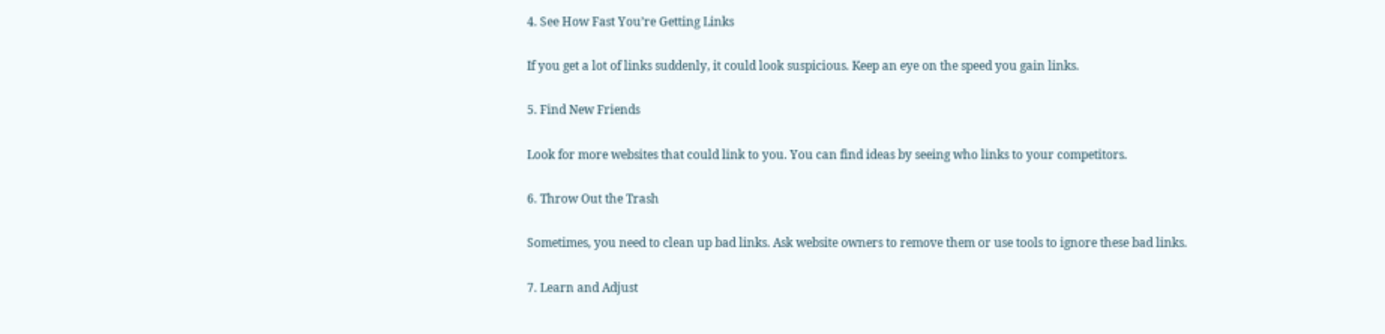4. See How Fast You’re Getting Links

If you get a lot of links suddenly, it could look suspicious. Keep an eye on the speed you gain links.

5. Find New Friends

Look for more websites that could link to you. You can find ideas by seeing who links to your competitors.

6. Throw Out the Trash

Sometimes, you need to clean up bad links. Ask website owners to remove them or use tools to ignore these bad links.

7. Learn and Adjust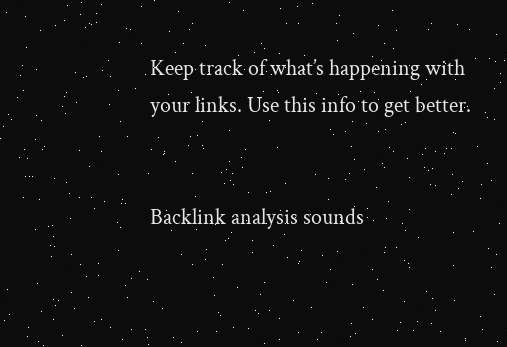Keep track of what’s happening with your links. Use this info to get better.


Backlink analysis sounds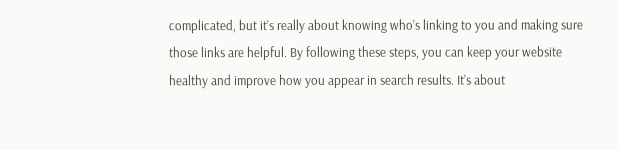complicated, but it’s really about knowing who’s linking to you and making sure those links are helpful. By following these steps, you can keep your website healthy and improve how you appear in search results. It’s about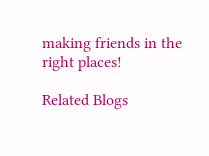making friends in the right places!

Related Blogs